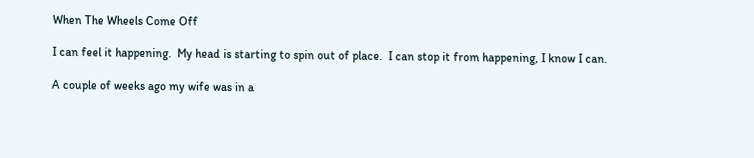When The Wheels Come Off

I can feel it happening.  My head is starting to spin out of place.  I can stop it from happening, I know I can.

A couple of weeks ago my wife was in a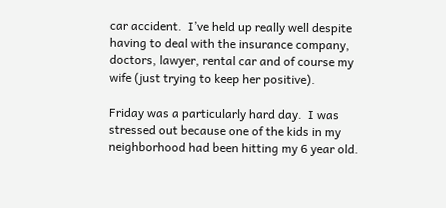car accident.  I’ve held up really well despite having to deal with the insurance company, doctors, lawyer, rental car and of course my wife (just trying to keep her positive).

Friday was a particularly hard day.  I was stressed out because one of the kids in my neighborhood had been hitting my 6 year old.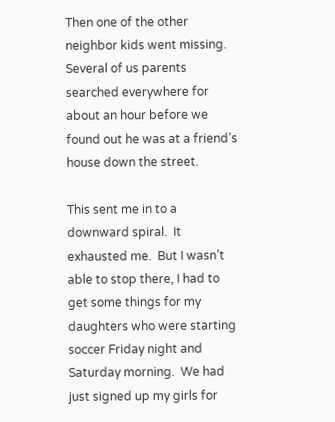Then one of the other neighbor kids went missing.  Several of us parents searched everywhere for about an hour before we found out he was at a friend’s house down the street.

This sent me in to a downward spiral.  It exhausted me.  But I wasn’t able to stop there, I had to get some things for my daughters who were starting soccer Friday night and Saturday morning.  We had just signed up my girls for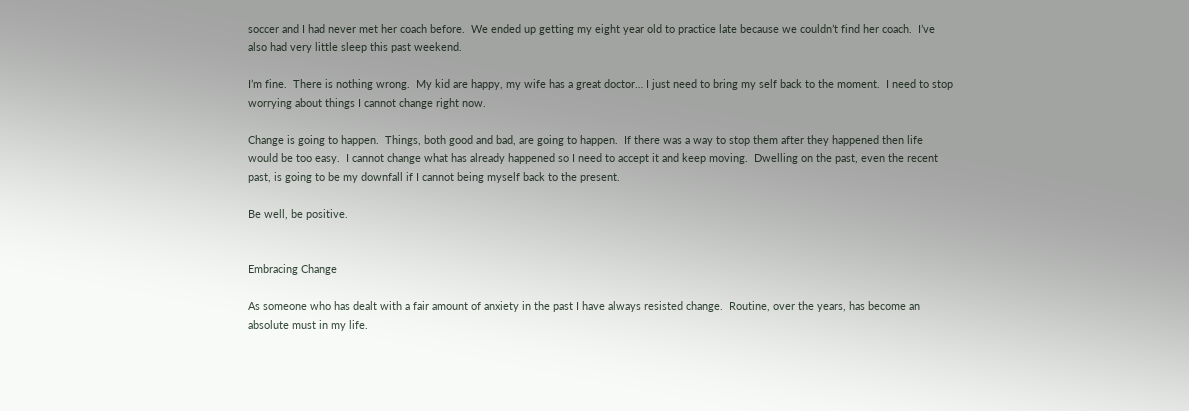soccer and I had never met her coach before.  We ended up getting my eight year old to practice late because we couldn’t find her coach.  I’ve also had very little sleep this past weekend.

I’m fine.  There is nothing wrong.  My kid are happy, my wife has a great doctor… I just need to bring my self back to the moment.  I need to stop worrying about things I cannot change right now.

Change is going to happen.  Things, both good and bad, are going to happen.  If there was a way to stop them after they happened then life would be too easy.  I cannot change what has already happened so I need to accept it and keep moving.  Dwelling on the past, even the recent past, is going to be my downfall if I cannot being myself back to the present.

Be well, be positive.


Embracing Change

As someone who has dealt with a fair amount of anxiety in the past I have always resisted change.  Routine, over the years, has become an absolute must in my life.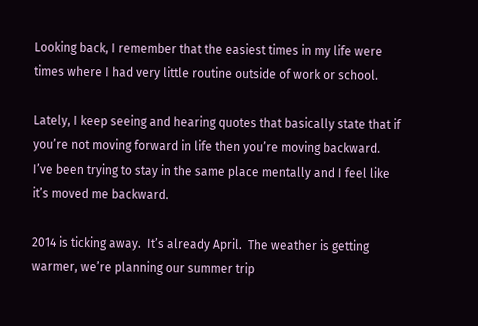Looking back, I remember that the easiest times in my life were times where I had very little routine outside of work or school.

Lately, I keep seeing and hearing quotes that basically state that if you’re not moving forward in life then you’re moving backward.  I’ve been trying to stay in the same place mentally and I feel like it’s moved me backward.

2014 is ticking away.  It’s already April.  The weather is getting warmer, we’re planning our summer trip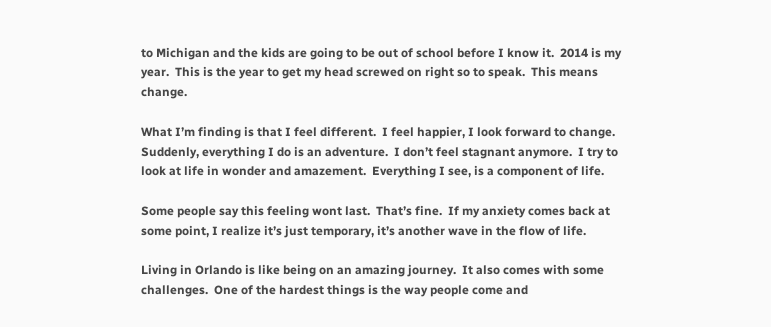to Michigan and the kids are going to be out of school before I know it.  2014 is my year.  This is the year to get my head screwed on right so to speak.  This means change.

What I’m finding is that I feel different.  I feel happier, I look forward to change.  Suddenly, everything I do is an adventure.  I don’t feel stagnant anymore.  I try to look at life in wonder and amazement.  Everything I see, is a component of life.

Some people say this feeling wont last.  That’s fine.  If my anxiety comes back at some point, I realize it’s just temporary, it’s another wave in the flow of life.

Living in Orlando is like being on an amazing journey.  It also comes with some challenges.  One of the hardest things is the way people come and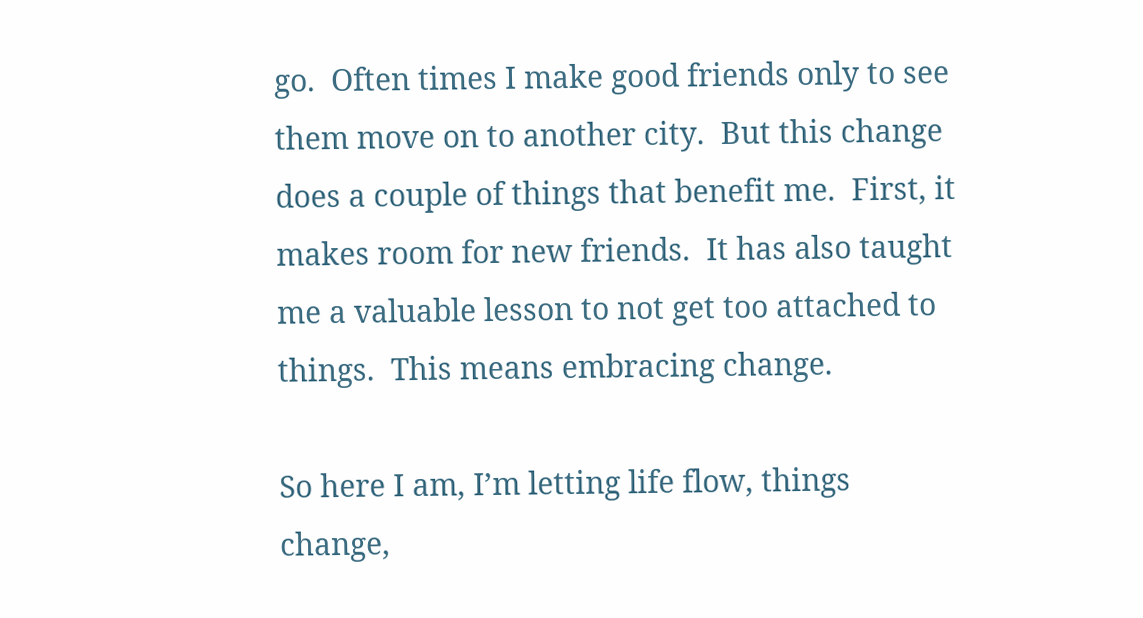go.  Often times I make good friends only to see them move on to another city.  But this change does a couple of things that benefit me.  First, it makes room for new friends.  It has also taught me a valuable lesson to not get too attached to things.  This means embracing change.

So here I am, I’m letting life flow, things change,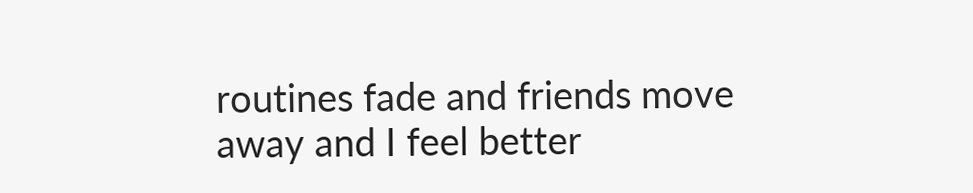routines fade and friends move away and I feel better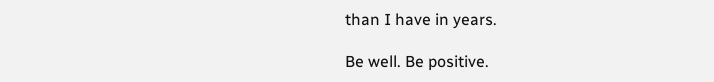than I have in years.

Be well. Be positive.